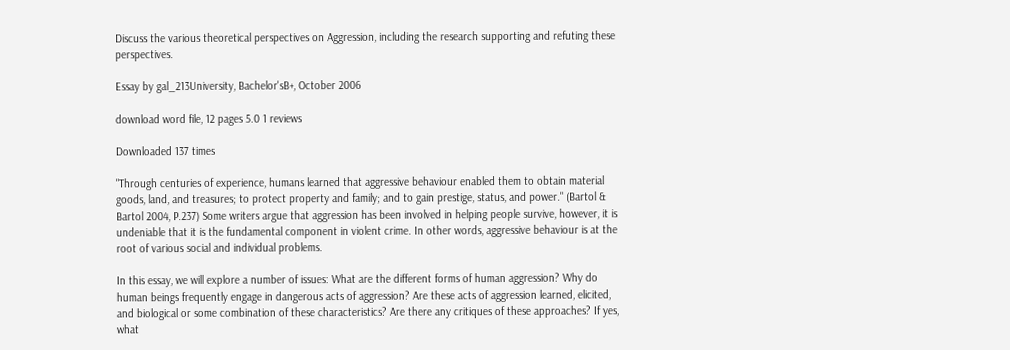Discuss the various theoretical perspectives on Aggression, including the research supporting and refuting these perspectives.

Essay by gal_213University, Bachelor'sB+, October 2006

download word file, 12 pages 5.0 1 reviews

Downloaded 137 times

"Through centuries of experience, humans learned that aggressive behaviour enabled them to obtain material goods, land, and treasures; to protect property and family; and to gain prestige, status, and power." (Bartol & Bartol 2004, P.237) Some writers argue that aggression has been involved in helping people survive, however, it is undeniable that it is the fundamental component in violent crime. In other words, aggressive behaviour is at the root of various social and individual problems.

In this essay, we will explore a number of issues: What are the different forms of human aggression? Why do human beings frequently engage in dangerous acts of aggression? Are these acts of aggression learned, elicited, and biological or some combination of these characteristics? Are there any critiques of these approaches? If yes, what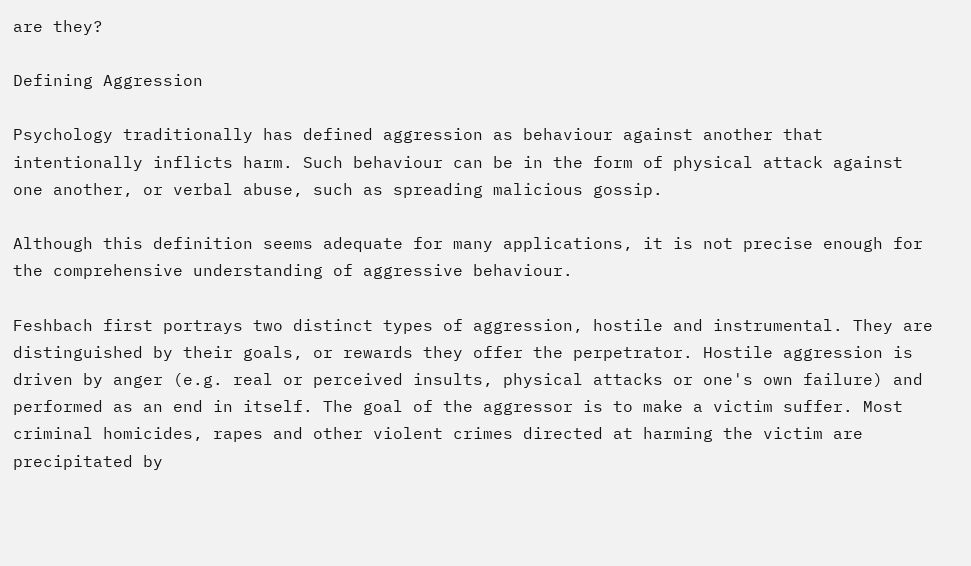are they?

Defining Aggression

Psychology traditionally has defined aggression as behaviour against another that intentionally inflicts harm. Such behaviour can be in the form of physical attack against one another, or verbal abuse, such as spreading malicious gossip.

Although this definition seems adequate for many applications, it is not precise enough for the comprehensive understanding of aggressive behaviour.

Feshbach first portrays two distinct types of aggression, hostile and instrumental. They are distinguished by their goals, or rewards they offer the perpetrator. Hostile aggression is driven by anger (e.g. real or perceived insults, physical attacks or one's own failure) and performed as an end in itself. The goal of the aggressor is to make a victim suffer. Most criminal homicides, rapes and other violent crimes directed at harming the victim are precipitated by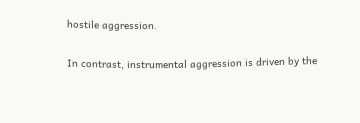hostile aggression.

In contrast, instrumental aggression is driven by the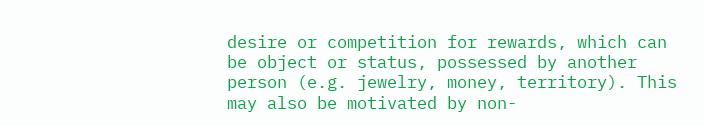desire or competition for rewards, which can be object or status, possessed by another person (e.g. jewelry, money, territory). This may also be motivated by non-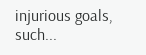injurious goals, such...